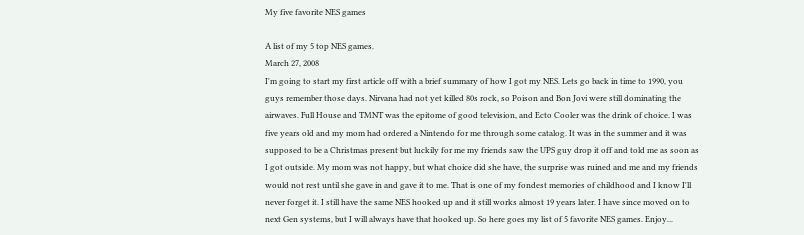My five favorite NES games

A list of my 5 top NES games.
March 27, 2008
I'm going to start my first article off with a brief summary of how I got my NES. Lets go back in time to 1990, you guys remember those days. Nirvana had not yet killed 80s rock, so Poison and Bon Jovi were still dominating the airwaves. Full House and TMNT was the epitome of good television, and Ecto Cooler was the drink of choice. I was five years old and my mom had ordered a Nintendo for me through some catalog. It was in the summer and it was supposed to be a Christmas present but luckily for me my friends saw the UPS guy drop it off and told me as soon as I got outside. My mom was not happy, but what choice did she have, the surprise was ruined and me and my friends would not rest until she gave in and gave it to me. That is one of my fondest memories of childhood and I know I'll never forget it. I still have the same NES hooked up and it still works almost 19 years later. I have since moved on to next Gen systems, but I will always have that hooked up. So here goes my list of 5 favorite NES games. Enjoy...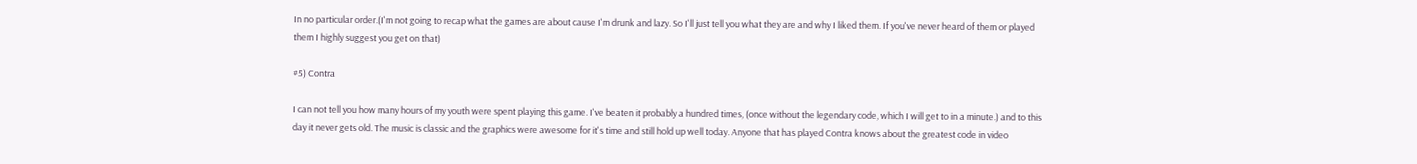In no particular order.(I'm not going to recap what the games are about cause I'm drunk and lazy. So I'll just tell you what they are and why I liked them. If you've never heard of them or played them I highly suggest you get on that)

#5) Contra

I can not tell you how many hours of my youth were spent playing this game. I've beaten it probably a hundred times, (once without the legendary code, which I will get to in a minute.) and to this day it never gets old. The music is classic and the graphics were awesome for it's time and still hold up well today. Anyone that has played Contra knows about the greatest code in video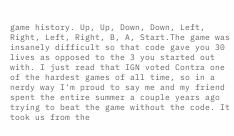game history. Up, Up, Down, Down, Left, Right, Left, Right, B, A, Start.The game was insanely difficult so that code gave you 30 lives as opposed to the 3 you started out with. I just read that IGN voted Contra one of the hardest games of all time, so in a nerdy way I'm proud to say me and my friend spent the entire summer a couple years ago trying to beat the game without the code. It took us from the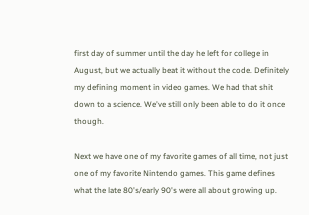first day of summer until the day he left for college in August, but we actually beat it without the code. Definitely my defining moment in video games. We had that shit down to a science. We've still only been able to do it once though.

Next we have one of my favorite games of all time, not just one of my favorite Nintendo games. This game defines what the late 80's/early 90's were all about growing up.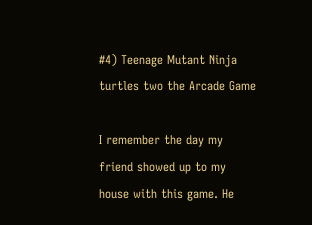#4) Teenage Mutant Ninja turtles two the Arcade Game

I remember the day my friend showed up to my house with this game. He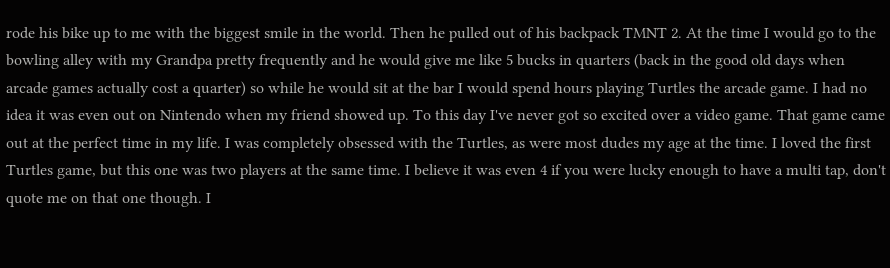rode his bike up to me with the biggest smile in the world. Then he pulled out of his backpack TMNT 2. At the time I would go to the bowling alley with my Grandpa pretty frequently and he would give me like 5 bucks in quarters (back in the good old days when arcade games actually cost a quarter) so while he would sit at the bar I would spend hours playing Turtles the arcade game. I had no idea it was even out on Nintendo when my friend showed up. To this day I've never got so excited over a video game. That game came out at the perfect time in my life. I was completely obsessed with the Turtles, as were most dudes my age at the time. I loved the first Turtles game, but this one was two players at the same time. I believe it was even 4 if you were lucky enough to have a multi tap, don't quote me on that one though. I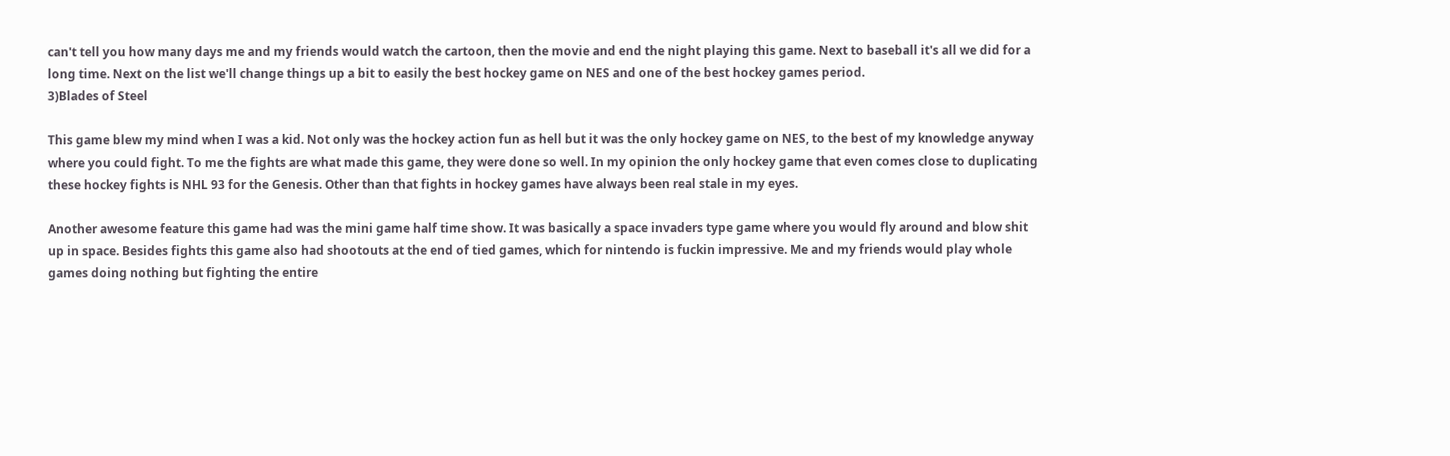can't tell you how many days me and my friends would watch the cartoon, then the movie and end the night playing this game. Next to baseball it's all we did for a long time. Next on the list we'll change things up a bit to easily the best hockey game on NES and one of the best hockey games period.
3)Blades of Steel

This game blew my mind when I was a kid. Not only was the hockey action fun as hell but it was the only hockey game on NES, to the best of my knowledge anyway where you could fight. To me the fights are what made this game, they were done so well. In my opinion the only hockey game that even comes close to duplicating these hockey fights is NHL 93 for the Genesis. Other than that fights in hockey games have always been real stale in my eyes.

Another awesome feature this game had was the mini game half time show. It was basically a space invaders type game where you would fly around and blow shit up in space. Besides fights this game also had shootouts at the end of tied games, which for nintendo is fuckin impressive. Me and my friends would play whole games doing nothing but fighting the entire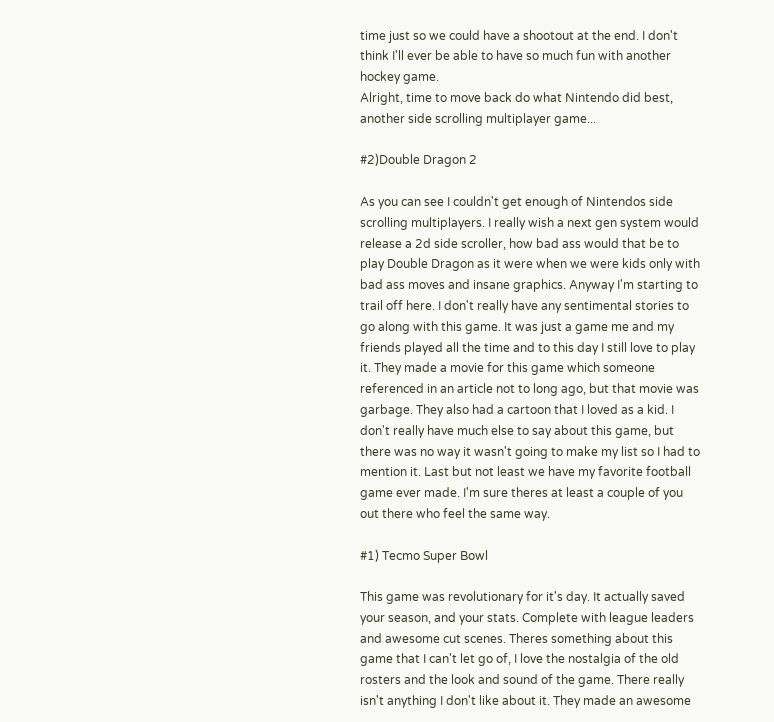time just so we could have a shootout at the end. I don't think I'll ever be able to have so much fun with another hockey game.
Alright, time to move back do what Nintendo did best, another side scrolling multiplayer game...

#2)Double Dragon 2

As you can see I couldn't get enough of Nintendos side scrolling multiplayers. I really wish a next gen system would release a 2d side scroller, how bad ass would that be to play Double Dragon as it were when we were kids only with bad ass moves and insane graphics. Anyway I'm starting to trail off here. I don't really have any sentimental stories to go along with this game. It was just a game me and my friends played all the time and to this day I still love to play it. They made a movie for this game which someone referenced in an article not to long ago, but that movie was garbage. They also had a cartoon that I loved as a kid. I don't really have much else to say about this game, but there was no way it wasn't going to make my list so I had to mention it. Last but not least we have my favorite football game ever made. I'm sure theres at least a couple of you out there who feel the same way.

#1) Tecmo Super Bowl

This game was revolutionary for it's day. It actually saved your season, and your stats. Complete with league leaders and awesome cut scenes. Theres something about this game that I can't let go of, I love the nostalgia of the old rosters and the look and sound of the game. There really isn't anything I don't like about it. They made an awesome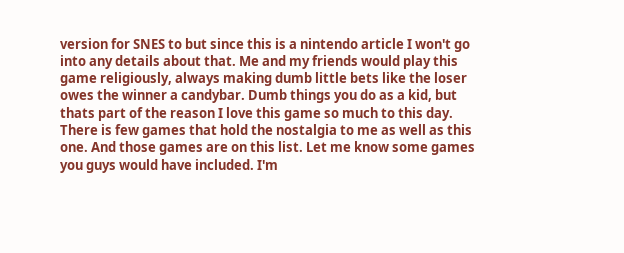version for SNES to but since this is a nintendo article I won't go into any details about that. Me and my friends would play this game religiously, always making dumb little bets like the loser owes the winner a candybar. Dumb things you do as a kid, but thats part of the reason I love this game so much to this day. There is few games that hold the nostalgia to me as well as this one. And those games are on this list. Let me know some games you guys would have included. I'm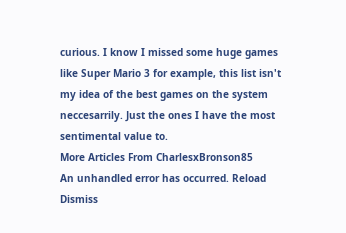curious. I know I missed some huge games like Super Mario 3 for example, this list isn't my idea of the best games on the system neccesarrily. Just the ones I have the most sentimental value to.
More Articles From CharlesxBronson85
An unhandled error has occurred. Reload Dismiss